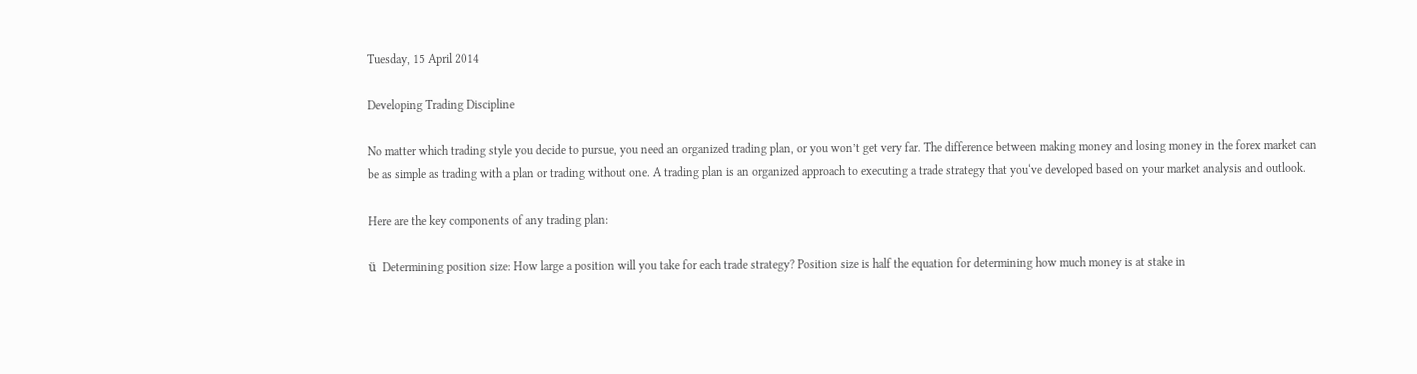Tuesday, 15 April 2014

Developing Trading Discipline

No matter which trading style you decide to pursue, you need an organized trading plan, or you won’t get very far. The difference between making money and losing money in the forex market can be as simple as trading with a plan or trading without one. A trading plan is an organized approach to executing a trade strategy that you‘ve developed based on your market analysis and outlook.

Here are the key components of any trading plan:

ü  Determining position size: How large a position will you take for each trade strategy? Position size is half the equation for determining how much money is at stake in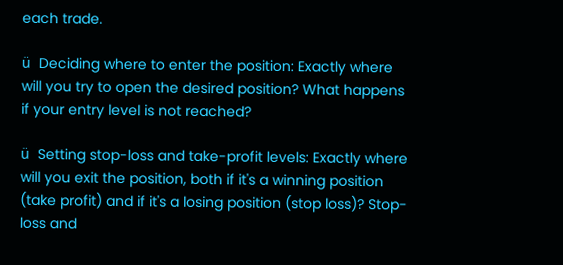each trade.

ü  Deciding where to enter the position: Exactly where will you try to open the desired position? What happens if your entry level is not reached?

ü  Setting stop-loss and take-profit levels: Exactly where will you exit the position, both if it's a winning position (take profit) and if it's a losing position (stop loss)? Stop-loss and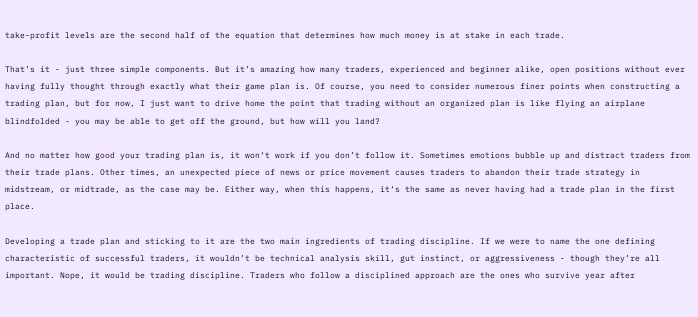take-profit levels are the second half of the equation that determines how much money is at stake in each trade.

That’s it - just three simple components. But it’s amazing how many traders, experienced and beginner alike, open positions without ever having fully thought through exactly what their game plan is. Of course, you need to consider numerous finer points when constructing a trading plan, but for now, I just want to drive home the point that trading without an organized plan is like flying an airplane blindfolded - you may be able to get off the ground, but how will you land?

And no matter how good your trading plan is, it won‘t work if you don’t follow it. Sometimes emotions bubble up and distract traders from their trade plans. Other times, an unexpected piece of news or price movement causes traders to abandon their trade strategy in midstream, or midtrade, as the case may be. Either way, when this happens, it‘s the same as never having had a trade plan in the first place.

Developing a trade plan and sticking to it are the two main ingredients of trading discipline. If we were to name the one defining characteristic of successful traders, it wouldn’t be technical analysis skill, gut instinct, or aggressiveness - though they’re all important. Nope, it would be trading discipline. Traders who follow a disciplined approach are the ones who survive year after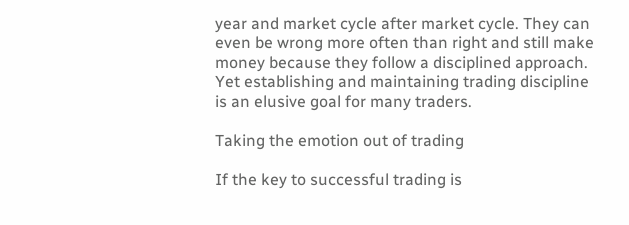year and market cycle after market cycle. They can even be wrong more often than right and still make money because they follow a disciplined approach. Yet establishing and maintaining trading discipline is an elusive goal for many traders.

Taking the emotion out of trading

If the key to successful trading is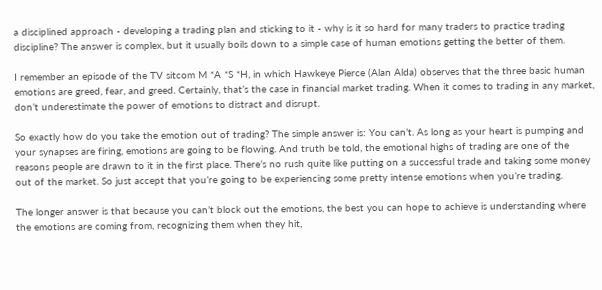a disciplined approach - developing a trading plan and sticking to it - why is it so hard for many traders to practice trading discipline? The answer is complex, but it usually boils down to a simple case of human emotions getting the better of them.

I remember an episode of the TV sitcom M *A *S *H, in which Hawkeye Pierce (Alan Alda) observes that the three basic human emotions are greed, fear, and greed. Certainly, that’s the case in financial market trading. When it comes to trading in any market, don’t underestimate the power of emotions to distract and disrupt.

So exactly how do you take the emotion out of trading? The simple answer is: You can’t. As long as your heart is pumping and your synapses are firing, emotions are going to be flowing. And truth be told, the emotional highs of trading are one of the reasons people are drawn to it in the first place. There’s no rush quite like putting on a successful trade and taking some money out of the market. So just accept that you’re going to be experiencing some pretty intense emotions when you’re trading.

The longer answer is that because you can’t block out the emotions, the best you can hope to achieve is understanding where the emotions are coming from, recognizing them when they hit,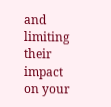and limiting their impact on your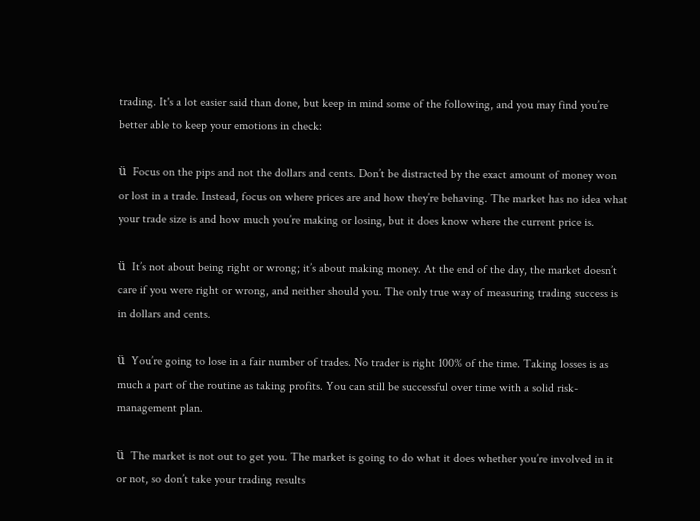trading. It's a lot easier said than done, but keep in mind some of the following, and you may find you’re better able to keep your emotions in check:

ü  Focus on the pips and not the dollars and cents. Don’t be distracted by the exact amount of money won or lost in a trade. Instead, focus on where prices are and how they’re behaving. The market has no idea what your trade size is and how much you’re making or losing, but it does know where the current price is.

ü  It’s not about being right or wrong; it’s about making money. At the end of the day, the market doesn’t care if you were right or wrong, and neither should you. The only true way of measuring trading success is in dollars and cents.

ü  You’re going to lose in a fair number of trades. No trader is right 100% of the time. Taking losses is as much a part of the routine as taking profits. You can still be successful over time with a solid risk-management plan.

ü  The market is not out to get you. The market is going to do what it does whether you’re involved in it or not, so don’t take your trading results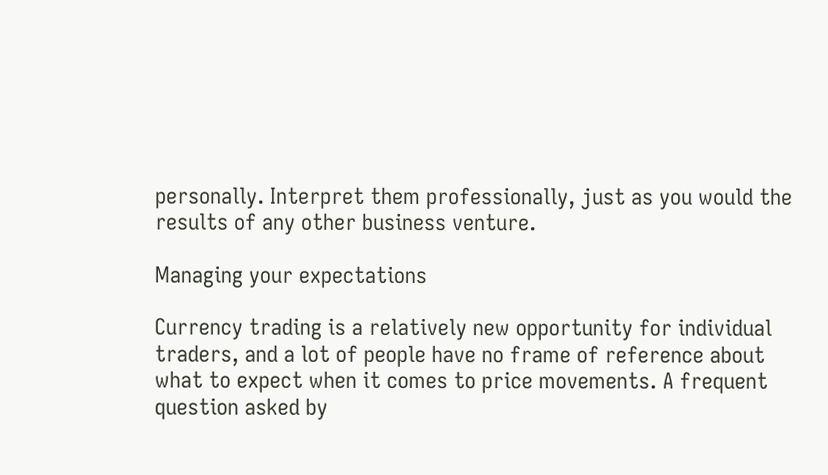personally. Interpret them professionally, just as you would the results of any other business venture.

Managing your expectations

Currency trading is a relatively new opportunity for individual traders, and a lot of people have no frame of reference about what to expect when it comes to price movements. A frequent question asked by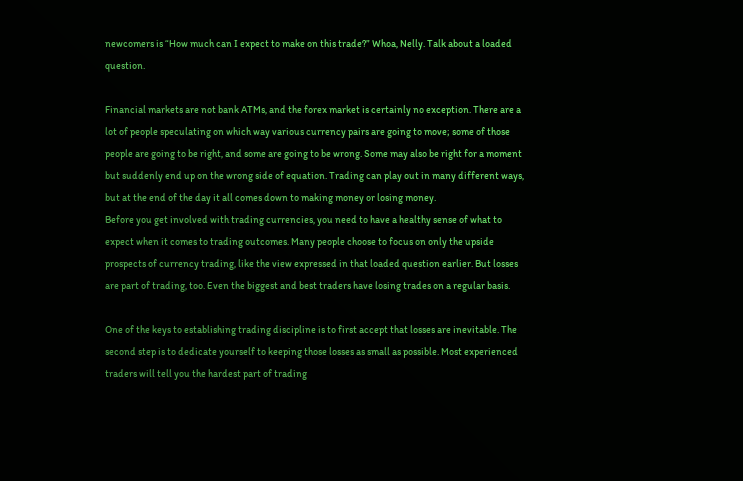newcomers is “How much can I expect to make on this trade?” Whoa, Nelly. Talk about a loaded question.

Financial markets are not bank ATMs, and the forex market is certainly no exception. There are a lot of people speculating on which way various currency pairs are going to move; some of those people are going to be right, and some are going to be wrong. Some may also be right for a moment but suddenly end up on the wrong side of equation. Trading can play out in many different ways, but at the end of the day it all comes down to making money or losing money.
Before you get involved with trading currencies, you need to have a healthy sense of what to expect when it comes to trading outcomes. Many people choose to focus on only the upside prospects of currency trading, like the view expressed in that loaded question earlier. But losses are part of trading, too. Even the biggest and best traders have losing trades on a regular basis.

One of the keys to establishing trading discipline is to first accept that losses are inevitable. The second step is to dedicate yourself to keeping those losses as small as possible. Most experienced traders will tell you the hardest part of trading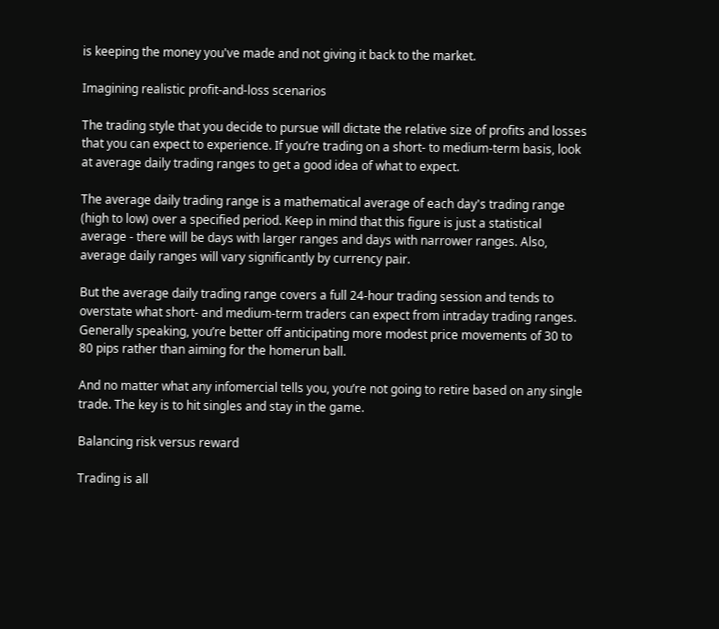is keeping the money you've made and not giving it back to the market.

Imagining realistic profit-and-loss scenarios

The trading style that you decide to pursue will dictate the relative size of profits and losses that you can expect to experience. If you’re trading on a short- to medium-term basis, look at average daily trading ranges to get a good idea of what to expect.

The average daily trading range is a mathematical average of each day's trading range (high to low) over a specified period. Keep in mind that this figure is just a statistical average - there will be days with larger ranges and days with narrower ranges. Also, average daily ranges will vary significantly by currency pair.

But the average daily trading range covers a full 24-hour trading session and tends to overstate what short- and medium-term traders can expect from intraday trading ranges. Generally speaking, you’re better off anticipating more modest price movements of 30 to 80 pips rather than aiming for the homerun ball.

And no matter what any infomercial tells you, you’re not going to retire based on any single trade. The key is to hit singles and stay in the game.

Balancing risk versus reward

Trading is all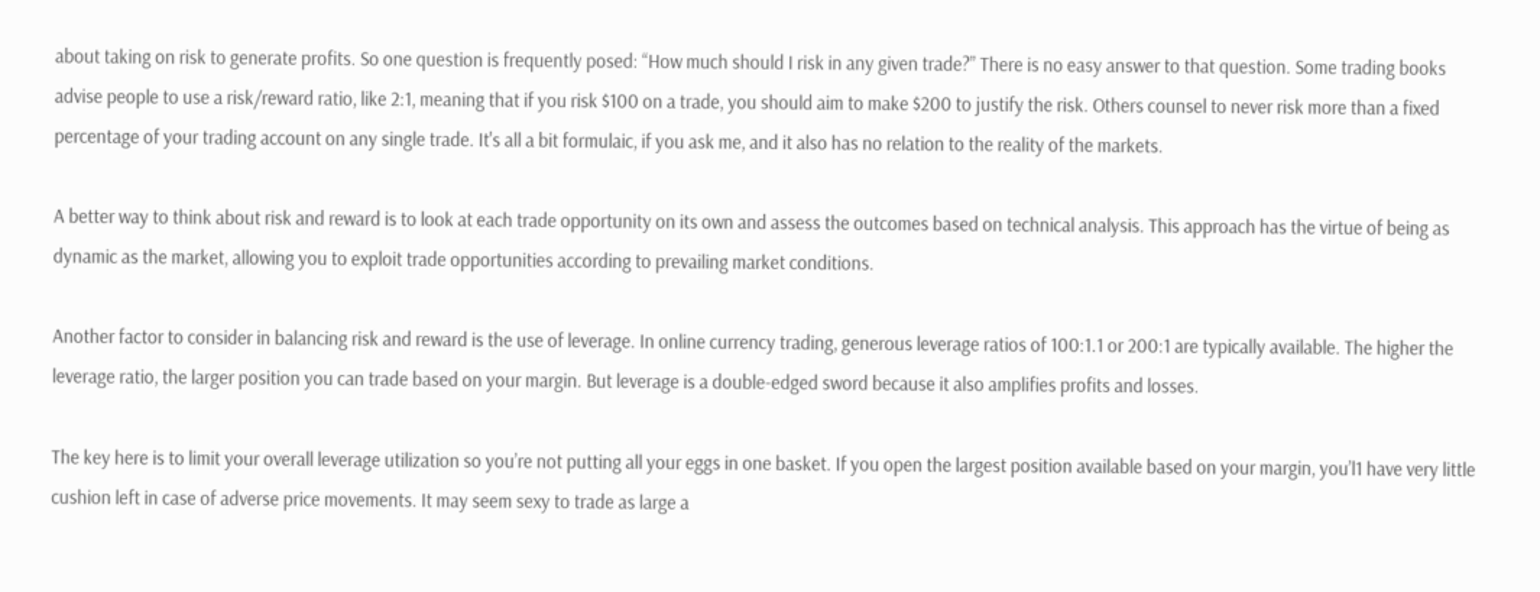about taking on risk to generate profits. So one question is frequently posed: “How much should I risk in any given trade?” There is no easy answer to that question. Some trading books advise people to use a risk/reward ratio, like 2:1, meaning that if you risk $100 on a trade, you should aim to make $200 to justify the risk. Others counsel to never risk more than a fixed percentage of your trading account on any single trade. It's all a bit formulaic, if you ask me, and it also has no relation to the reality of the markets.

A better way to think about risk and reward is to look at each trade opportunity on its own and assess the outcomes based on technical analysis. This approach has the virtue of being as dynamic as the market, allowing you to exploit trade opportunities according to prevailing market conditions.

Another factor to consider in balancing risk and reward is the use of leverage. In online currency trading, generous leverage ratios of 100:1.1 or 200:1 are typically available. The higher the leverage ratio, the larger position you can trade based on your margin. But leverage is a double-edged sword because it also amplifies profits and losses.

The key here is to limit your overall leverage utilization so you’re not putting all your eggs in one basket. If you open the largest position available based on your margin, you’l1 have very little cushion left in case of adverse price movements. It may seem sexy to trade as large a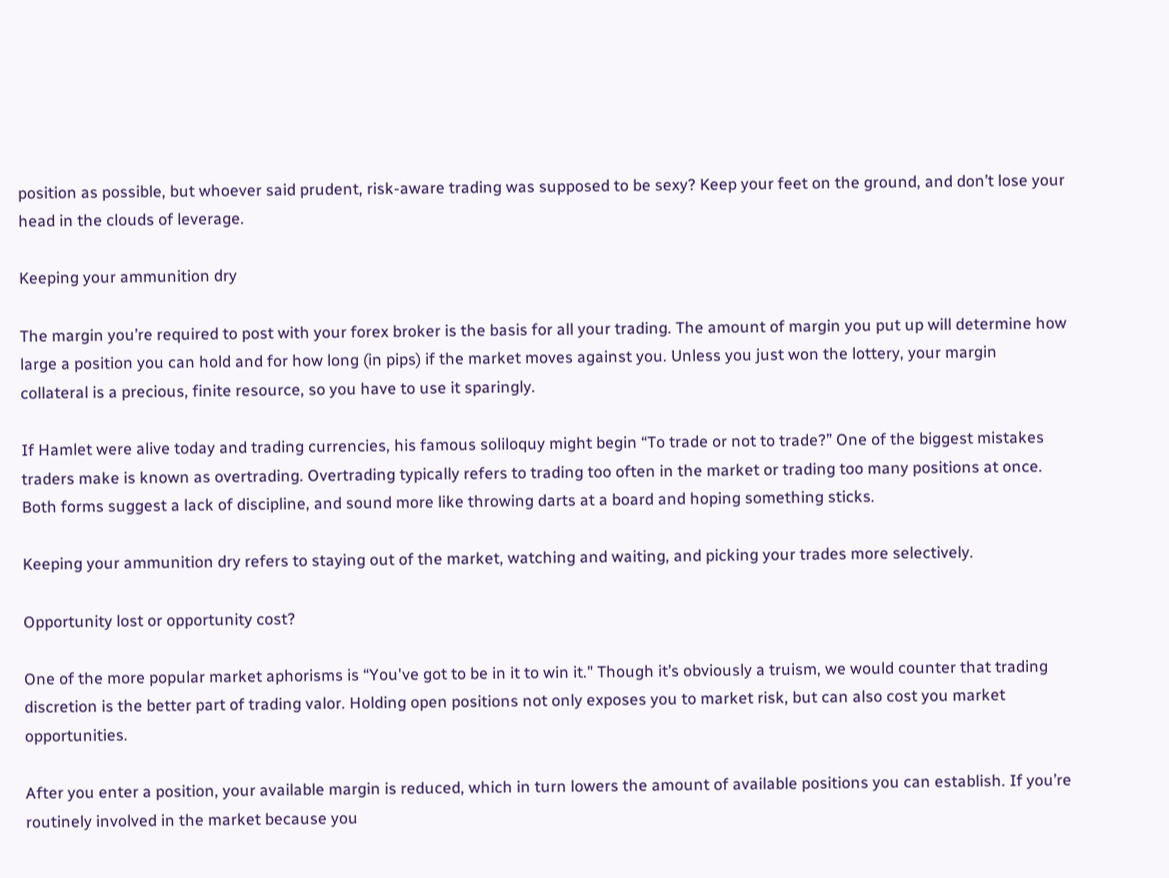position as possible, but whoever said prudent, risk-aware trading was supposed to be sexy? Keep your feet on the ground, and don’t lose your head in the clouds of leverage.

Keeping your ammunition dry

The margin you’re required to post with your forex broker is the basis for all your trading. The amount of margin you put up will determine how large a position you can hold and for how long (in pips) if the market moves against you. Unless you just won the lottery, your margin collateral is a precious, finite resource, so you have to use it sparingly.

If Hamlet were alive today and trading currencies, his famous soliloquy might begin “To trade or not to trade?” One of the biggest mistakes traders make is known as overtrading. Overtrading typically refers to trading too often in the market or trading too many positions at once. Both forms suggest a lack of discipline, and sound more like throwing darts at a board and hoping something sticks.

Keeping your ammunition dry refers to staying out of the market, watching and waiting, and picking your trades more selectively.

Opportunity lost or opportunity cost?

One of the more popular market aphorisms is “You've got to be in it to win it." Though it’s obviously a truism, we would counter that trading discretion is the better part of trading valor. Holding open positions not only exposes you to market risk, but can also cost you market opportunities.

After you enter a position, your available margin is reduced, which in turn lowers the amount of available positions you can establish. If you’re routinely involved in the market because you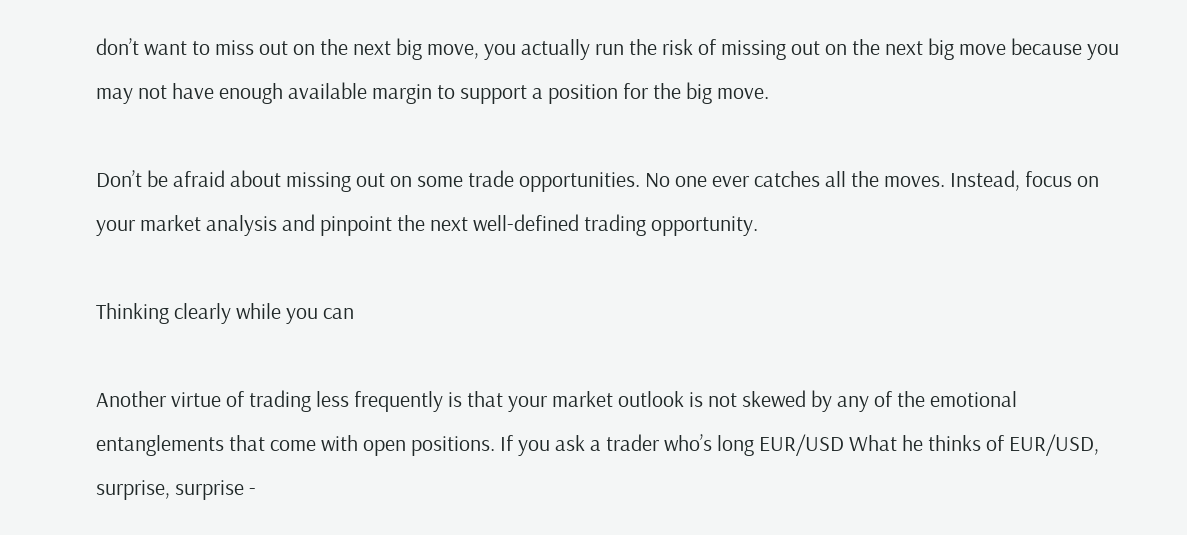don’t want to miss out on the next big move, you actually run the risk of missing out on the next big move because you may not have enough available margin to support a position for the big move.

Don’t be afraid about missing out on some trade opportunities. No one ever catches all the moves. Instead, focus on your market analysis and pinpoint the next well-defined trading opportunity.

Thinking clearly while you can

Another virtue of trading less frequently is that your market outlook is not skewed by any of the emotional entanglements that come with open positions. If you ask a trader who’s long EUR/USD What he thinks of EUR/USD, surprise, surprise -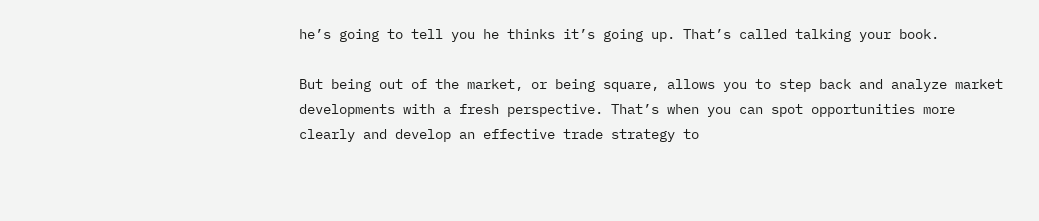he’s going to tell you he thinks it’s going up. That’s called talking your book.

But being out of the market, or being square, allows you to step back and analyze market developments with a fresh perspective. That’s when you can spot opportunities more clearly and develop an effective trade strategy to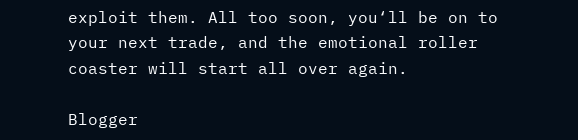exploit them. All too soon, you‘ll be on to your next trade, and the emotional roller coaster will start all over again.

Blogger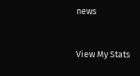news


View My Stats